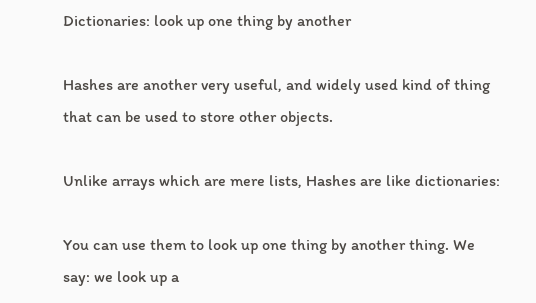Dictionaries: look up one thing by another

Hashes are another very useful, and widely used kind of thing that can be used to store other objects.

Unlike arrays which are mere lists, Hashes are like dictionaries:

You can use them to look up one thing by another thing. We say: we look up a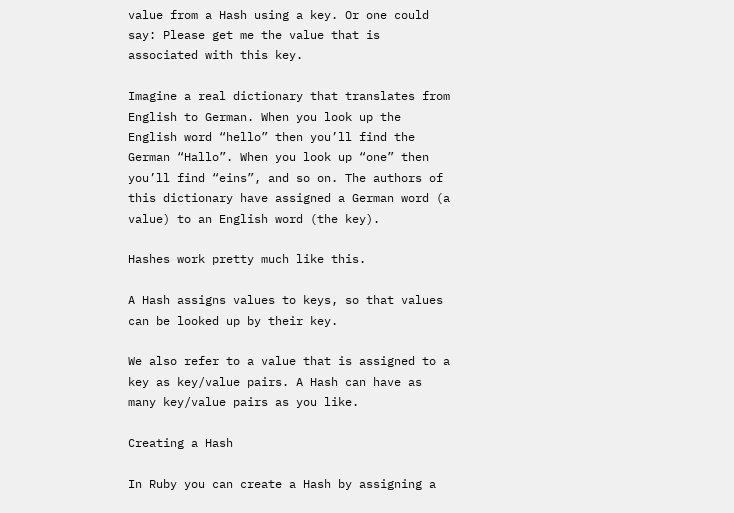value from a Hash using a key. Or one could say: Please get me the value that is associated with this key.

Imagine a real dictionary that translates from English to German. When you look up the English word “hello” then you’ll find the German “Hallo”. When you look up “one” then you’ll find “eins”, and so on. The authors of this dictionary have assigned a German word (a value) to an English word (the key).

Hashes work pretty much like this.

A Hash assigns values to keys, so that values can be looked up by their key.

We also refer to a value that is assigned to a key as key/value pairs. A Hash can have as many key/value pairs as you like.

Creating a Hash

In Ruby you can create a Hash by assigning a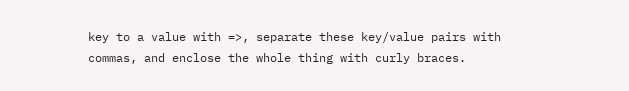key to a value with =>, separate these key/value pairs with commas, and enclose the whole thing with curly braces.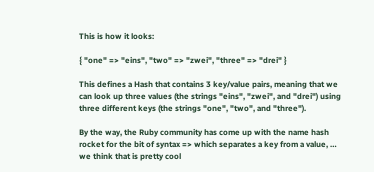This is how it looks:

{ "one" => "eins", "two" => "zwei", "three" => "drei" }

This defines a Hash that contains 3 key/value pairs, meaning that we can look up three values (the strings "eins", "zwei", and "drei") using three different keys (the strings "one", "two", and "three").

By the way, the Ruby community has come up with the name hash rocket for the bit of syntax => which separates a key from a value, … we think that is pretty cool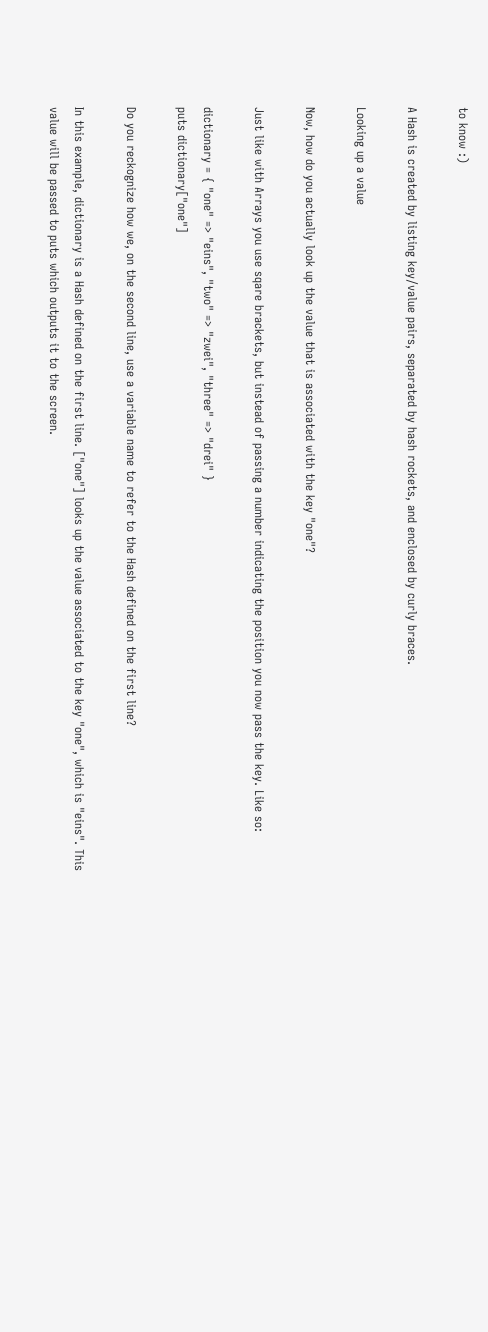to know :)

A Hash is created by listing key/value pairs, separated by hash rockets, and enclosed by curly braces.

Looking up a value

Now, how do you actually look up the value that is associated with the key "one"?

Just like with Arrays you use sqare brackets, but instead of passing a number indicating the position you now pass the key. Like so:

dictionary = { "one" => "eins", "two" => "zwei", "three" => "drei" }
puts dictionary["one"]

Do you reckognize how we, on the second line, use a variable name to refer to the Hash defined on the first line?

In this example, dictionary is a Hash defined on the first line. ["one"] looks up the value associated to the key "one", which is "eins". This value will be passed to puts which outputs it to the screen.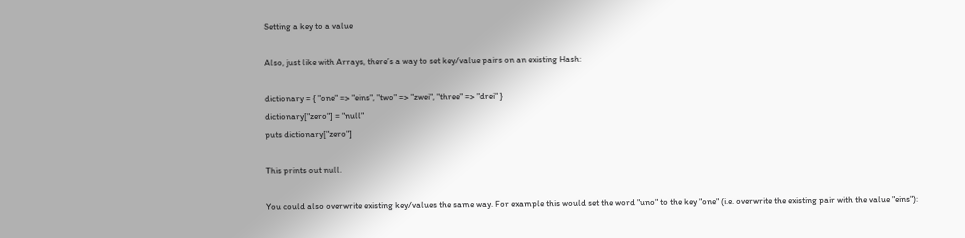Setting a key to a value

Also, just like with Arrays, there’s a way to set key/value pairs on an existing Hash:

dictionary = { "one" => "eins", "two" => "zwei", "three" => "drei" }
dictionary["zero"] = "null"
puts dictionary["zero"]

This prints out null.

You could also overwrite existing key/values the same way. For example this would set the word "uno" to the key "one" (i.e. overwrite the existing pair with the value "eins"):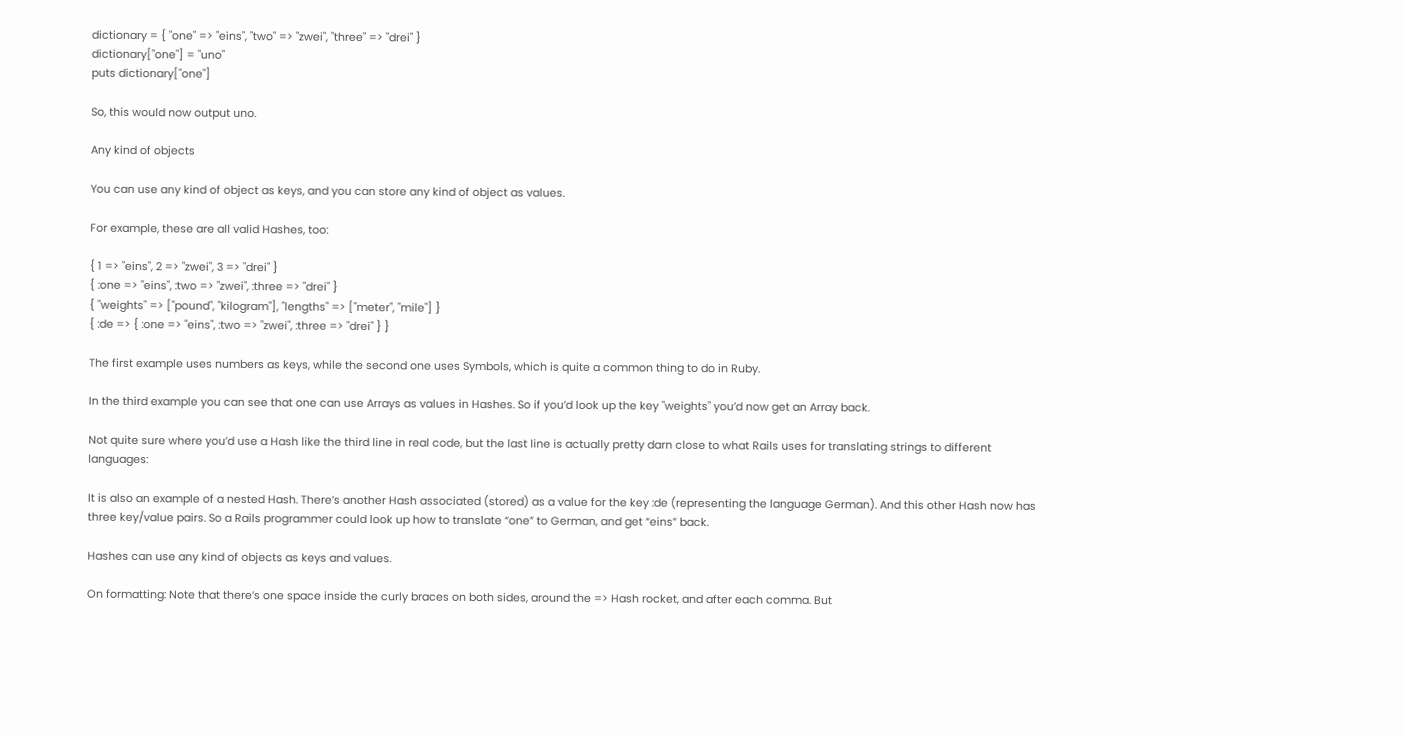dictionary = { "one" => "eins", "two" => "zwei", "three" => "drei" }
dictionary["one"] = "uno"
puts dictionary["one"]

So, this would now output uno.

Any kind of objects

You can use any kind of object as keys, and you can store any kind of object as values.

For example, these are all valid Hashes, too:

{ 1 => "eins", 2 => "zwei", 3 => "drei" }
{ :one => "eins", :two => "zwei", :three => "drei" }
{ "weights" => ["pound", "kilogram"], "lengths" => ["meter", "mile"] }
{ :de => { :one => "eins", :two => "zwei", :three => "drei" } }

The first example uses numbers as keys, while the second one uses Symbols, which is quite a common thing to do in Ruby.

In the third example you can see that one can use Arrays as values in Hashes. So if you’d look up the key "weights" you’d now get an Array back.

Not quite sure where you’d use a Hash like the third line in real code, but the last line is actually pretty darn close to what Rails uses for translating strings to different languages:

It is also an example of a nested Hash. There’s another Hash associated (stored) as a value for the key :de (representing the language German). And this other Hash now has three key/value pairs. So a Rails programmer could look up how to translate “one” to German, and get “eins” back.

Hashes can use any kind of objects as keys and values.

On formatting: Note that there’s one space inside the curly braces on both sides, around the => Hash rocket, and after each comma. But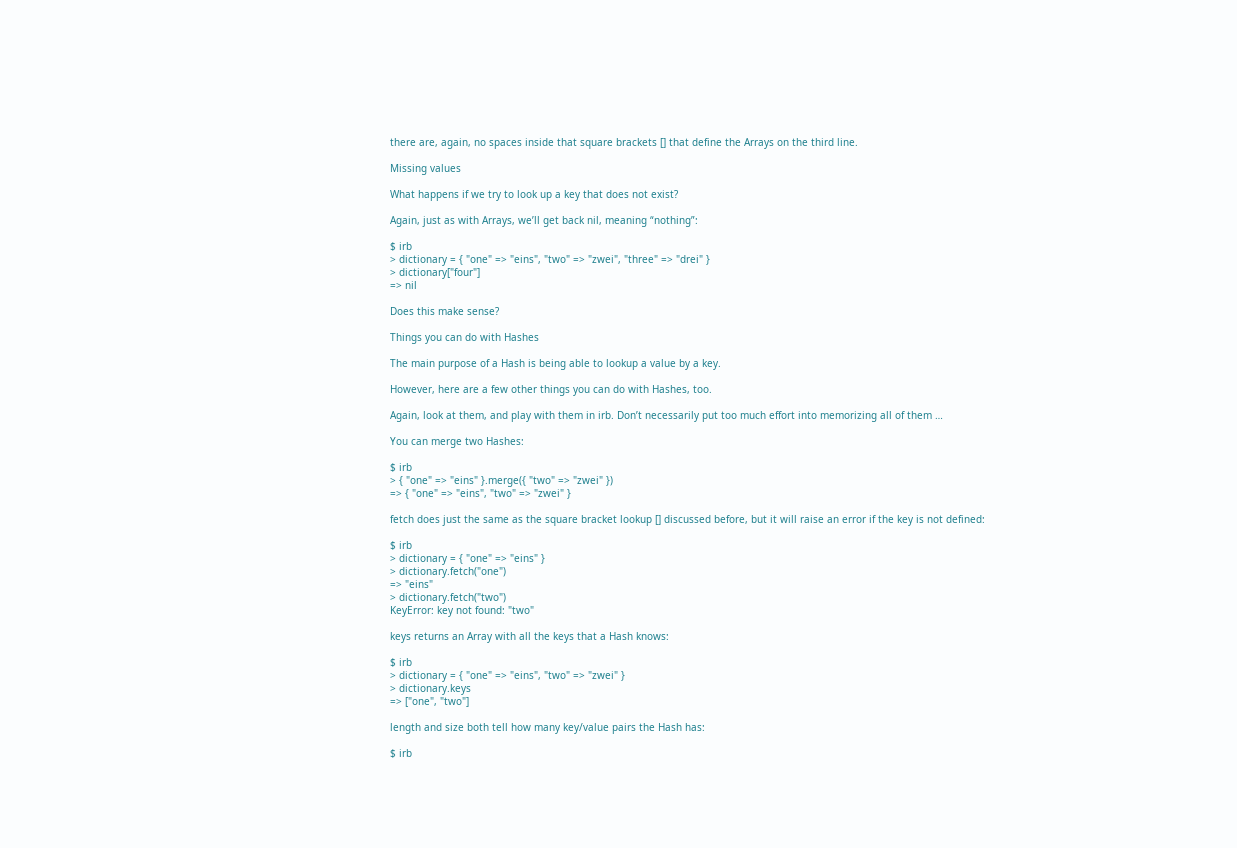there are, again, no spaces inside that square brackets [] that define the Arrays on the third line.

Missing values

What happens if we try to look up a key that does not exist?

Again, just as with Arrays, we’ll get back nil, meaning “nothing”:

$ irb
> dictionary = { "one" => "eins", "two" => "zwei", "three" => "drei" }
> dictionary["four"]
=> nil

Does this make sense?

Things you can do with Hashes

The main purpose of a Hash is being able to lookup a value by a key.

However, here are a few other things you can do with Hashes, too.

Again, look at them, and play with them in irb. Don’t necessarily put too much effort into memorizing all of them …

You can merge two Hashes:

$ irb
> { "one" => "eins" }.merge({ "two" => "zwei" })
=> { "one" => "eins", "two" => "zwei" }

fetch does just the same as the square bracket lookup [] discussed before, but it will raise an error if the key is not defined:

$ irb
> dictionary = { "one" => "eins" }
> dictionary.fetch("one")
=> "eins"
> dictionary.fetch("two")
KeyError: key not found: "two"

keys returns an Array with all the keys that a Hash knows:

$ irb
> dictionary = { "one" => "eins", "two" => "zwei" }
> dictionary.keys
=> ["one", "two"]

length and size both tell how many key/value pairs the Hash has:

$ irb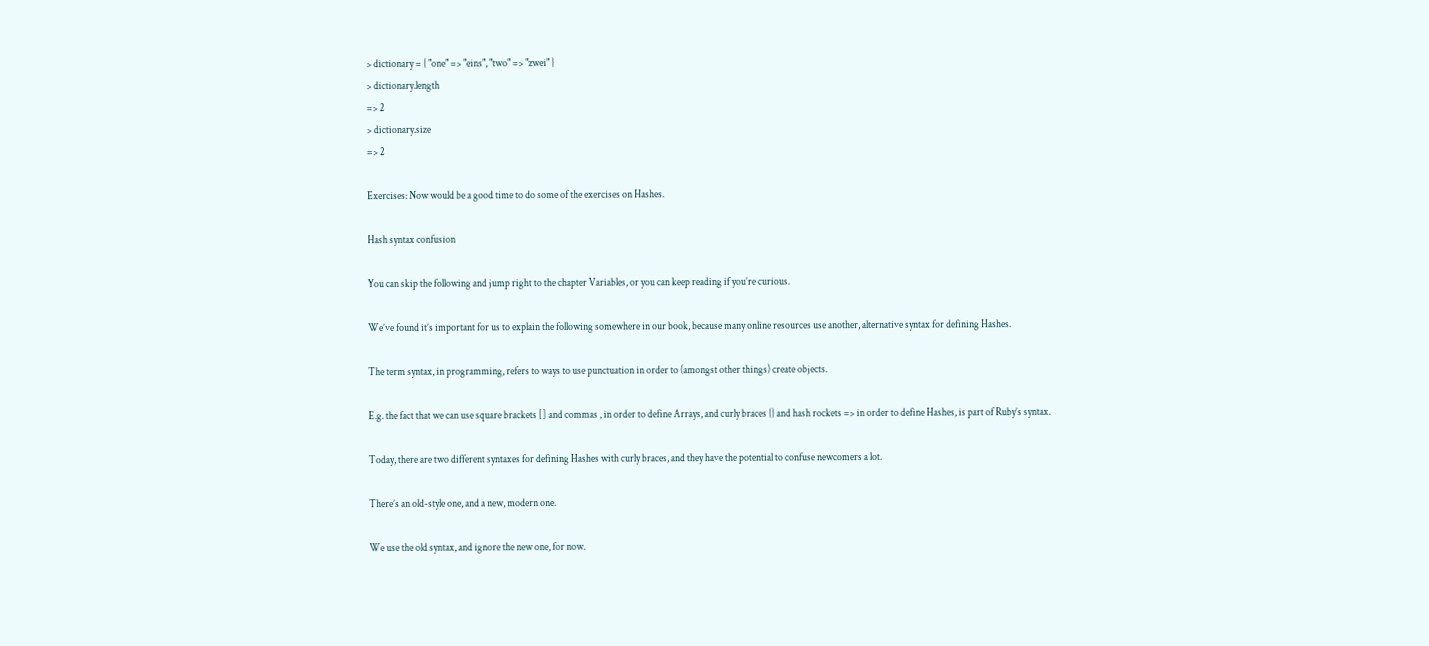> dictionary = { "one" => "eins", "two" => "zwei" }
> dictionary.length
=> 2
> dictionary.size
=> 2

Exercises: Now would be a good time to do some of the exercises on Hashes.

Hash syntax confusion

You can skip the following and jump right to the chapter Variables, or you can keep reading if you’re curious.

We’ve found it’s important for us to explain the following somewhere in our book, because many online resources use another, alternative syntax for defining Hashes.

The term syntax, in programming, refers to ways to use punctuation in order to (amongst other things) create objects.

E.g. the fact that we can use square brackets [] and commas , in order to define Arrays, and curly braces {} and hash rockets => in order to define Hashes, is part of Ruby’s syntax.

Today, there are two different syntaxes for defining Hashes with curly braces, and they have the potential to confuse newcomers a lot.

There’s an old-style one, and a new, modern one.

We use the old syntax, and ignore the new one, for now.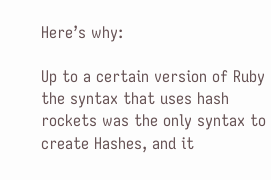Here’s why:

Up to a certain version of Ruby the syntax that uses hash rockets was the only syntax to create Hashes, and it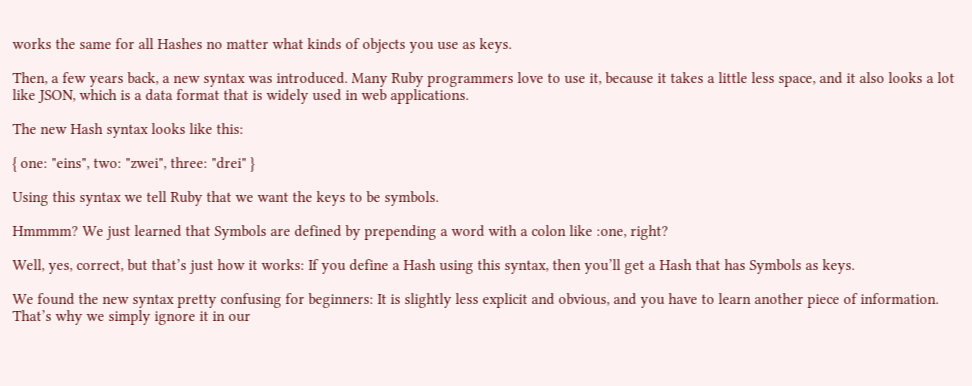works the same for all Hashes no matter what kinds of objects you use as keys.

Then, a few years back, a new syntax was introduced. Many Ruby programmers love to use it, because it takes a little less space, and it also looks a lot like JSON, which is a data format that is widely used in web applications.

The new Hash syntax looks like this:

{ one: "eins", two: "zwei", three: "drei" }

Using this syntax we tell Ruby that we want the keys to be symbols.

Hmmmm? We just learned that Symbols are defined by prepending a word with a colon like :one, right?

Well, yes, correct, but that’s just how it works: If you define a Hash using this syntax, then you’ll get a Hash that has Symbols as keys.

We found the new syntax pretty confusing for beginners: It is slightly less explicit and obvious, and you have to learn another piece of information. That’s why we simply ignore it in our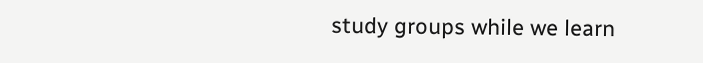study groups while we learn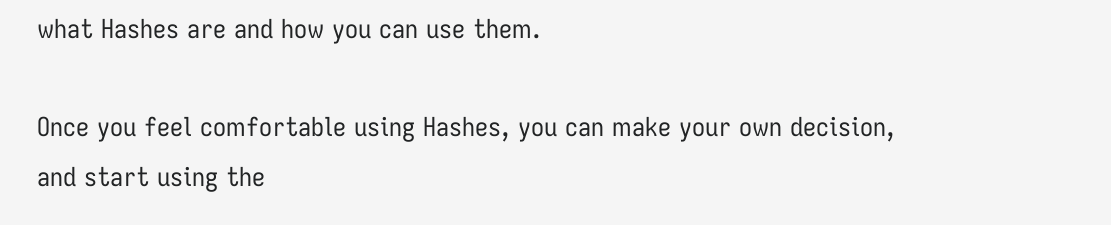what Hashes are and how you can use them.

Once you feel comfortable using Hashes, you can make your own decision, and start using the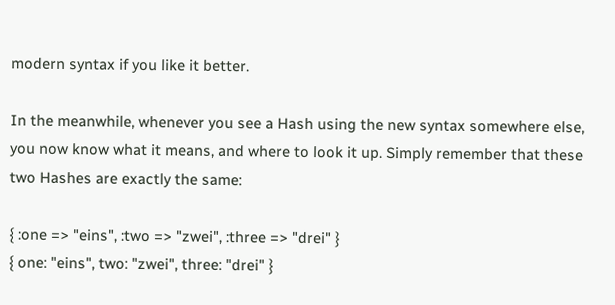modern syntax if you like it better.

In the meanwhile, whenever you see a Hash using the new syntax somewhere else, you now know what it means, and where to look it up. Simply remember that these two Hashes are exactly the same:

{ :one => "eins", :two => "zwei", :three => "drei" }
{ one: "eins", two: "zwei", three: "drei" }